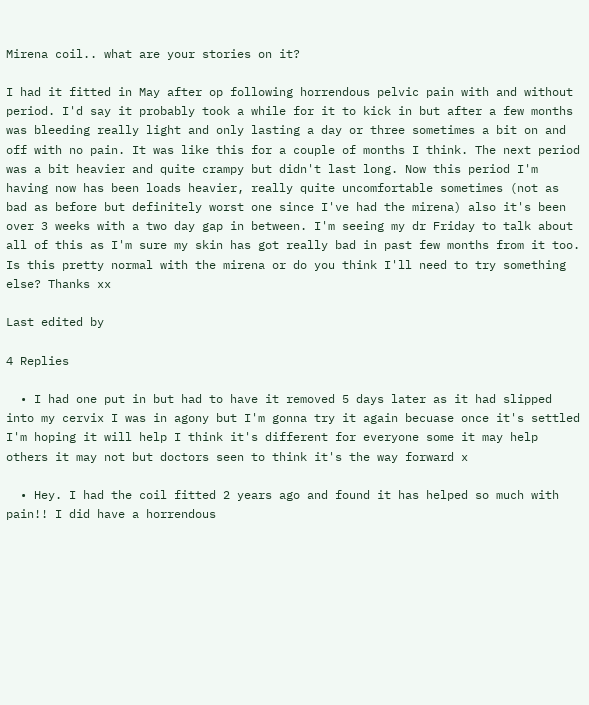Mirena coil.. what are your stories on it?

I had it fitted in May after op following horrendous pelvic pain with and without period. I'd say it probably took a while for it to kick in but after a few months was bleeding really light and only lasting a day or three sometimes a bit on and off with no pain. It was like this for a couple of months I think. The next period was a bit heavier and quite crampy but didn't last long. Now this period I'm having now has been loads heavier, really quite uncomfortable sometimes (not as bad as before but definitely worst one since I've had the mirena) also it's been over 3 weeks with a two day gap in between. I'm seeing my dr Friday to talk about all of this as I'm sure my skin has got really bad in past few months from it too. Is this pretty normal with the mirena or do you think I'll need to try something else? Thanks xx

Last edited by

4 Replies

  • I had one put in but had to have it removed 5 days later as it had slipped into my cervix I was in agony but I'm gonna try it again becuase once it's settled I'm hoping it will help I think it's different for everyone some it may help others it may not but doctors seen to think it's the way forward x

  • Hey. I had the coil fitted 2 years ago and found it has helped so much with pain!! I did have a horrendous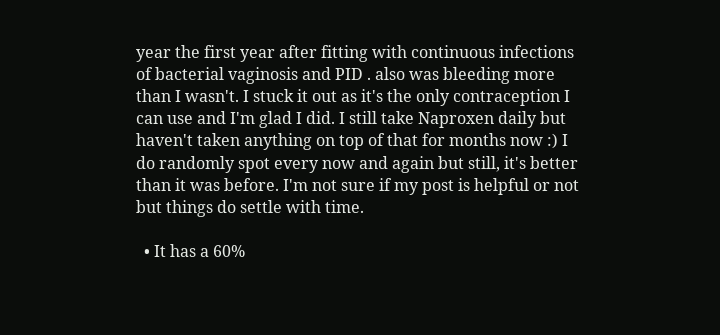year the first year after fitting with continuous infections of bacterial vaginosis and PID . also was bleeding more than I wasn't. I stuck it out as it's the only contraception I can use and I'm glad I did. I still take Naproxen daily but haven't taken anything on top of that for months now :) I do randomly spot every now and again but still, it's better than it was before. I'm not sure if my post is helpful or not but things do settle with time.

  • It has a 60%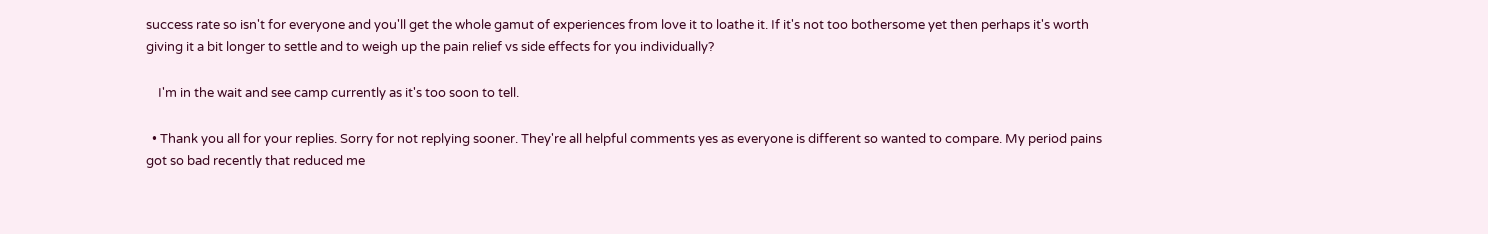success rate so isn't for everyone and you'll get the whole gamut of experiences from love it to loathe it. If it's not too bothersome yet then perhaps it's worth giving it a bit longer to settle and to weigh up the pain relief vs side effects for you individually?

    I'm in the wait and see camp currently as it's too soon to tell.

  • Thank you all for your replies. Sorry for not replying sooner. They're all helpful comments yes as everyone is different so wanted to compare. My period pains got so bad recently that reduced me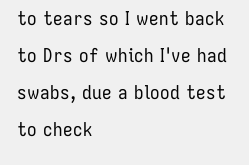to tears so I went back to Drs of which I've had swabs, due a blood test to check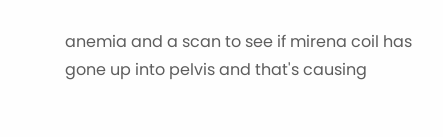anemia and a scan to see if mirena coil has gone up into pelvis and that's causing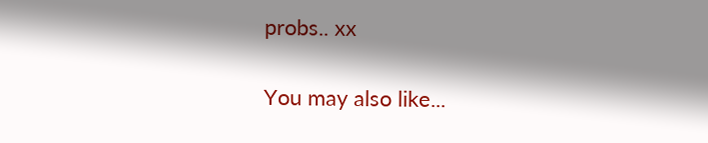probs.. xx

You may also like...